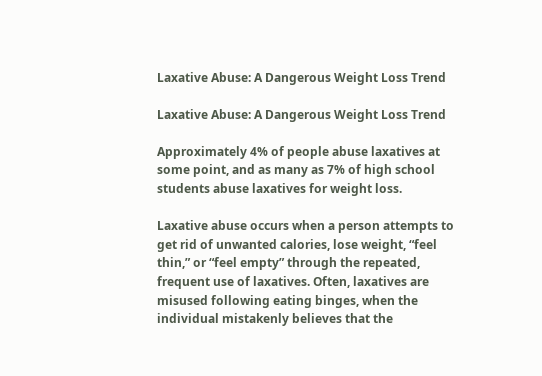Laxative Abuse: A Dangerous Weight Loss Trend

Laxative Abuse: A Dangerous Weight Loss Trend

Approximately 4% of people abuse laxatives at some point, and as many as 7% of high school students abuse laxatives for weight loss.

Laxative abuse occurs when a person attempts to get rid of unwanted calories, lose weight, “feel thin,” or “feel empty” through the repeated, frequent use of laxatives. Often, laxatives are misused following eating binges, when the individual mistakenly believes that the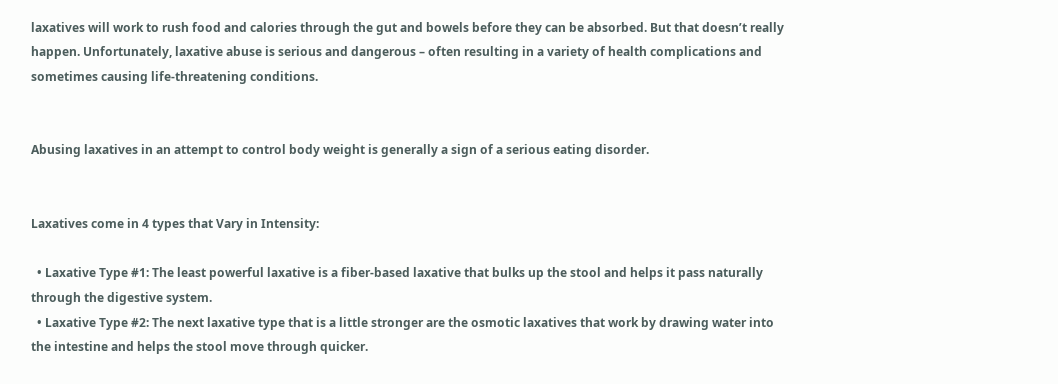laxatives will work to rush food and calories through the gut and bowels before they can be absorbed. But that doesn’t really happen. Unfortunately, laxative abuse is serious and dangerous – often resulting in a variety of health complications and sometimes causing life-threatening conditions.


Abusing laxatives in an attempt to control body weight is generally a sign of a serious eating disorder.


Laxatives come in 4 types that Vary in Intensity:

  • Laxative Type #1: The least powerful laxative is a fiber-based laxative that bulks up the stool and helps it pass naturally through the digestive system.
  • Laxative Type #2: The next laxative type that is a little stronger are the osmotic laxatives that work by drawing water into the intestine and helps the stool move through quicker.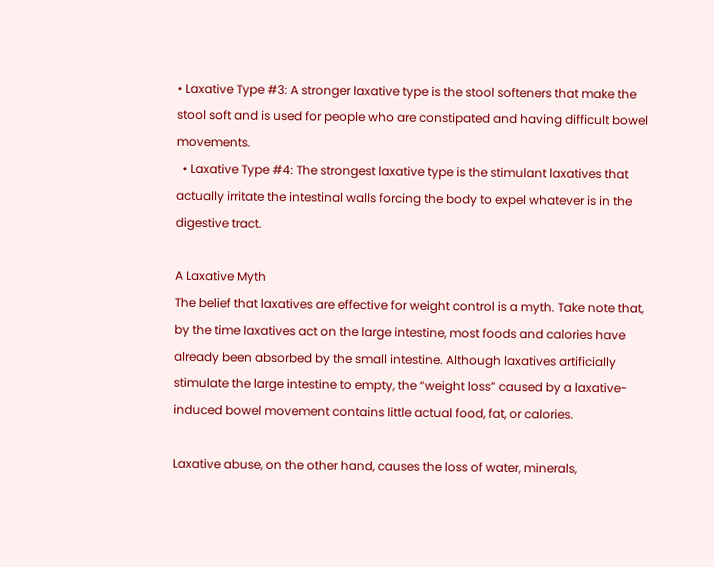• Laxative Type #3: A stronger laxative type is the stool softeners that make the stool soft and is used for people who are constipated and having difficult bowel movements.
  • Laxative Type #4: The strongest laxative type is the stimulant laxatives that actually irritate the intestinal walls forcing the body to expel whatever is in the digestive tract.

A Laxative Myth
The belief that laxatives are effective for weight control is a myth. Take note that, by the time laxatives act on the large intestine, most foods and calories have already been absorbed by the small intestine. Although laxatives artificially stimulate the large intestine to empty, the “weight loss” caused by a laxative-induced bowel movement contains little actual food, fat, or calories.

Laxative abuse, on the other hand, causes the loss of water, minerals,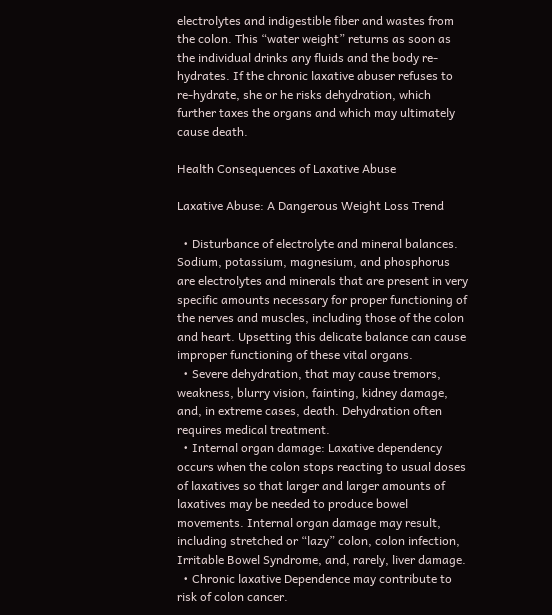electrolytes and indigestible fiber and wastes from the colon. This “water weight” returns as soon as the individual drinks any fluids and the body re-hydrates. If the chronic laxative abuser refuses to re-hydrate, she or he risks dehydration, which further taxes the organs and which may ultimately cause death.

Health Consequences of Laxative Abuse

Laxative Abuse: A Dangerous Weight Loss Trend

  • Disturbance of electrolyte and mineral balances. Sodium, potassium, magnesium, and phosphorus are electrolytes and minerals that are present in very specific amounts necessary for proper functioning of the nerves and muscles, including those of the colon and heart. Upsetting this delicate balance can cause improper functioning of these vital organs.
  • Severe dehydration, that may cause tremors, weakness, blurry vision, fainting, kidney damage, and, in extreme cases, death. Dehydration often requires medical treatment.
  • Internal organ damage: Laxative dependency occurs when the colon stops reacting to usual doses of laxatives so that larger and larger amounts of laxatives may be needed to produce bowel movements. Internal organ damage may result, including stretched or “lazy” colon, colon infection, Irritable Bowel Syndrome, and, rarely, liver damage.
  • Chronic laxative Dependence may contribute to risk of colon cancer.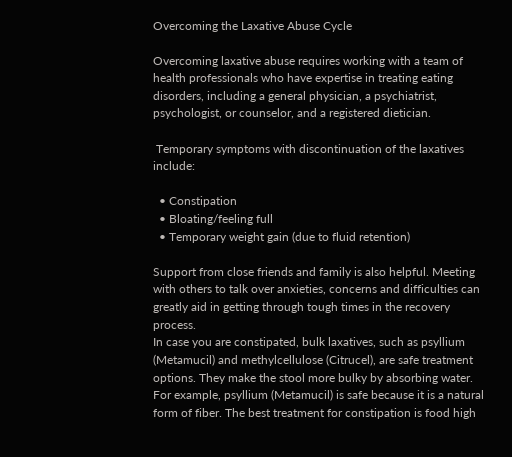Overcoming the Laxative Abuse Cycle

Overcoming laxative abuse requires working with a team of health professionals who have expertise in treating eating disorders, including a general physician, a psychiatrist, psychologist, or counselor, and a registered dietician.

 Temporary symptoms with discontinuation of the laxatives include:

  • Constipation
  • Bloating/feeling full
  • Temporary weight gain (due to fluid retention)

Support from close friends and family is also helpful. Meeting with others to talk over anxieties, concerns and difficulties can greatly aid in getting through tough times in the recovery process.
In case you are constipated, bulk laxatives, such as psyllium (Metamucil) and methylcellulose (Citrucel), are safe treatment options. They make the stool more bulky by absorbing water. For example, psyllium (Metamucil) is safe because it is a natural form of fiber. The best treatment for constipation is food high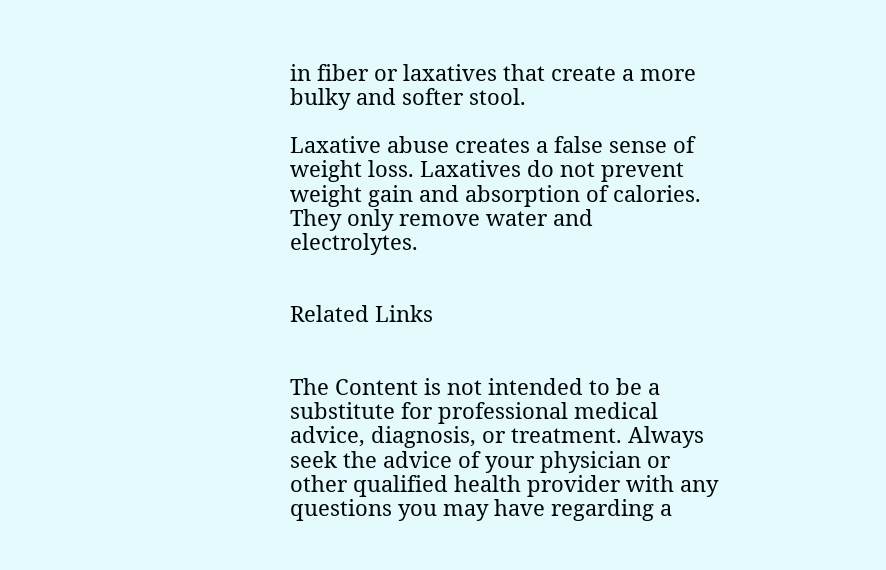in fiber or laxatives that create a more bulky and softer stool.

Laxative abuse creates a false sense of weight loss. Laxatives do not prevent weight gain and absorption of calories. They only remove water and electrolytes.


Related Links


The Content is not intended to be a substitute for professional medical advice, diagnosis, or treatment. Always seek the advice of your physician or other qualified health provider with any questions you may have regarding a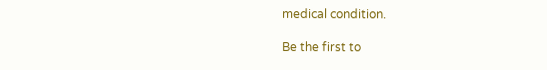medical condition.

Be the first to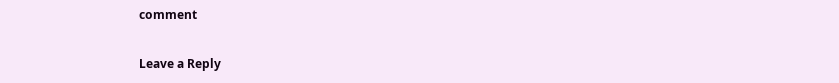comment

Leave a Reply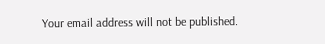Your email address will not be published.